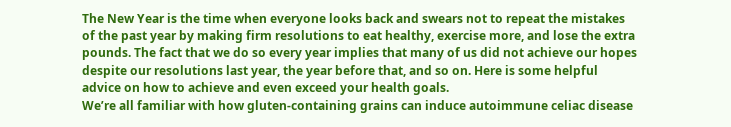The New Year is the time when everyone looks back and swears not to repeat the mistakes of the past year by making firm resolutions to eat healthy, exercise more, and lose the extra pounds. The fact that we do so every year implies that many of us did not achieve our hopes despite our resolutions last year, the year before that, and so on. Here is some helpful advice on how to achieve and even exceed your health goals.
We’re all familiar with how gluten-containing grains can induce autoimmune celiac disease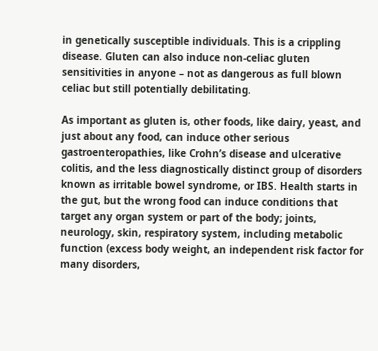in genetically susceptible individuals. This is a crippling disease. Gluten can also induce non-celiac gluten sensitivities in anyone – not as dangerous as full blown celiac but still potentially debilitating.

As important as gluten is, other foods, like dairy, yeast, and just about any food, can induce other serious gastroenteropathies, like Crohn’s disease and ulcerative colitis, and the less diagnostically distinct group of disorders known as irritable bowel syndrome, or IBS. Health starts in the gut, but the wrong food can induce conditions that target any organ system or part of the body; joints, neurology, skin, respiratory system, including metabolic function (excess body weight, an independent risk factor for many disorders,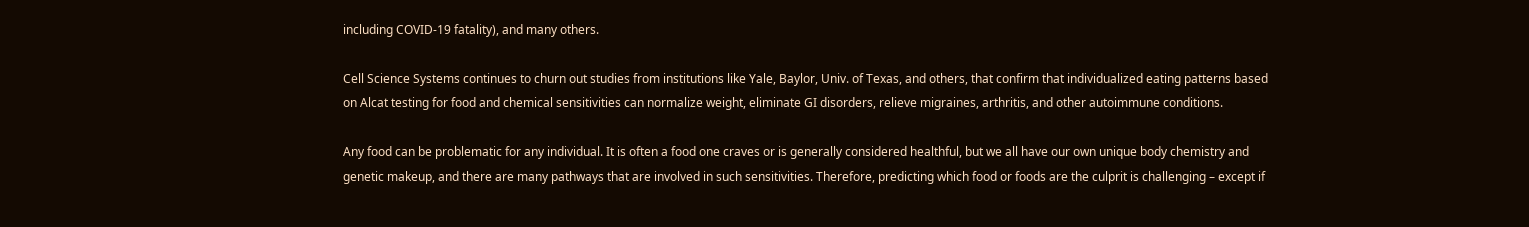including COVID-19 fatality), and many others.

Cell Science Systems continues to churn out studies from institutions like Yale, Baylor, Univ. of Texas, and others, that confirm that individualized eating patterns based on Alcat testing for food and chemical sensitivities can normalize weight, eliminate GI disorders, relieve migraines, arthritis, and other autoimmune conditions.

Any food can be problematic for any individual. It is often a food one craves or is generally considered healthful, but we all have our own unique body chemistry and genetic makeup, and there are many pathways that are involved in such sensitivities. Therefore, predicting which food or foods are the culprit is challenging – except if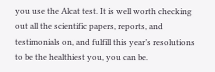you use the Alcat test. It is well worth checking out all the scientific papers, reports, and testimonials on, and fulfill this year’s resolutions to be the healthiest you, you can be.